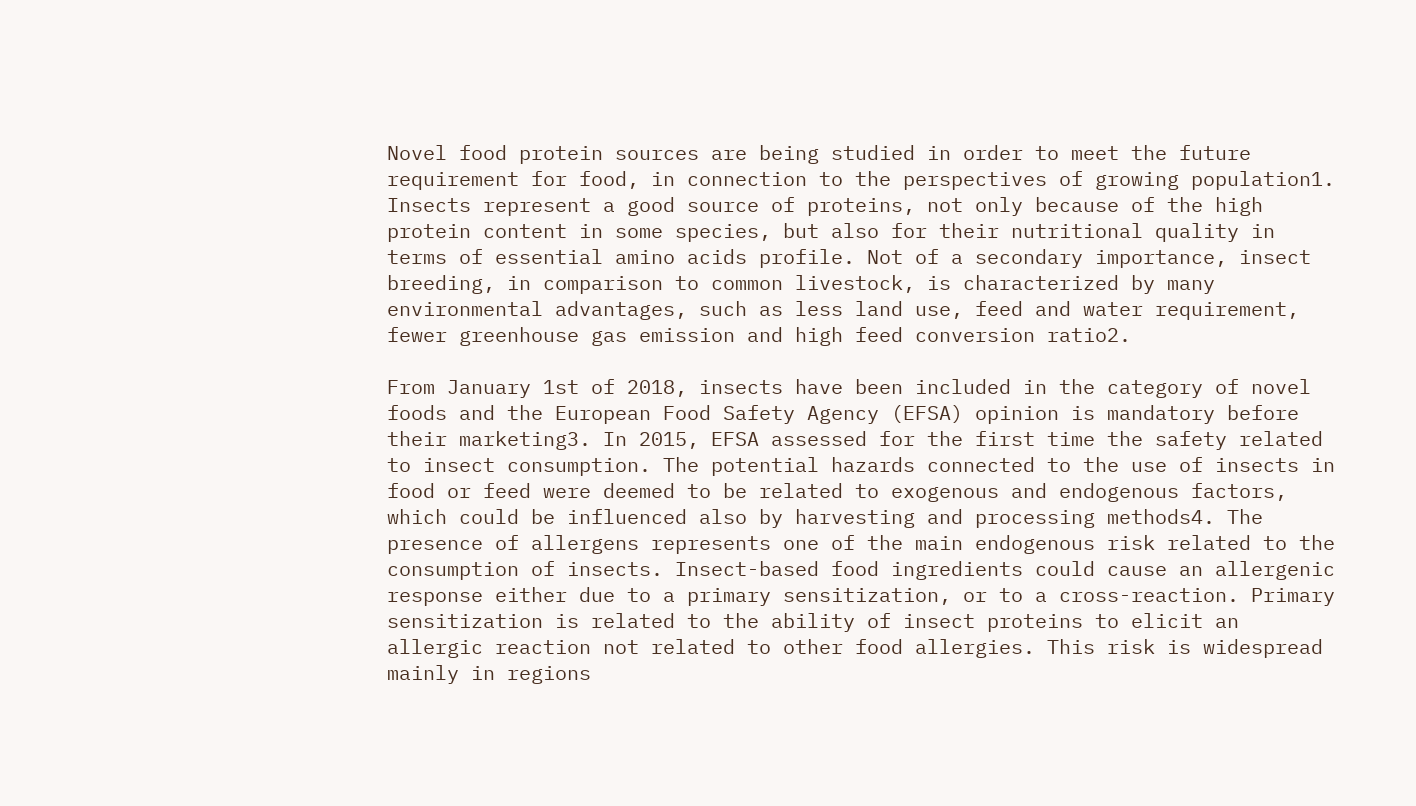Novel food protein sources are being studied in order to meet the future requirement for food, in connection to the perspectives of growing population1. Insects represent a good source of proteins, not only because of the high protein content in some species, but also for their nutritional quality in terms of essential amino acids profile. Not of a secondary importance, insect breeding, in comparison to common livestock, is characterized by many environmental advantages, such as less land use, feed and water requirement, fewer greenhouse gas emission and high feed conversion ratio2.

From January 1st of 2018, insects have been included in the category of novel foods and the European Food Safety Agency (EFSA) opinion is mandatory before their marketing3. In 2015, EFSA assessed for the first time the safety related to insect consumption. The potential hazards connected to the use of insects in food or feed were deemed to be related to exogenous and endogenous factors, which could be influenced also by harvesting and processing methods4. The presence of allergens represents one of the main endogenous risk related to the consumption of insects. Insect-based food ingredients could cause an allergenic response either due to a primary sensitization, or to a cross-reaction. Primary sensitization is related to the ability of insect proteins to elicit an allergic reaction not related to other food allergies. This risk is widespread mainly in regions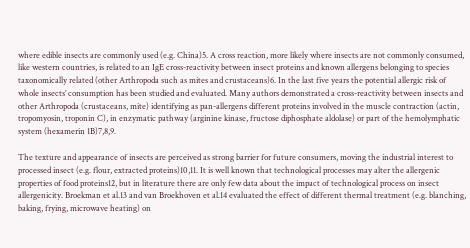where edible insects are commonly used (e.g. China)5. A cross reaction, more likely where insects are not commonly consumed, like western countries, is related to an IgE cross-reactivity between insect proteins and known allergens belonging to species taxonomically related (other Arthropoda such as mites and crustaceans)6. In the last five years the potential allergic risk of whole insects’ consumption has been studied and evaluated. Many authors demonstrated a cross-reactivity between insects and other Arthropoda (crustaceans, mite) identifying as pan-allergens different proteins involved in the muscle contraction (actin, tropomyosin, troponin C), in enzymatic pathway (arginine kinase, fructose diphosphate aldolase) or part of the hemolymphatic system (hexamerin 1B)7,8,9.

The texture and appearance of insects are perceived as strong barrier for future consumers, moving the industrial interest to processed insect (e.g. flour, extracted proteins)10,11. It is well known that technological processes may alter the allergenic properties of food proteins12, but in literature there are only few data about the impact of technological process on insect allergenicity. Broekman et al.13 and van Broekhoven et al.14 evaluated the effect of different thermal treatment (e.g. blanching, baking, frying, microwave heating) on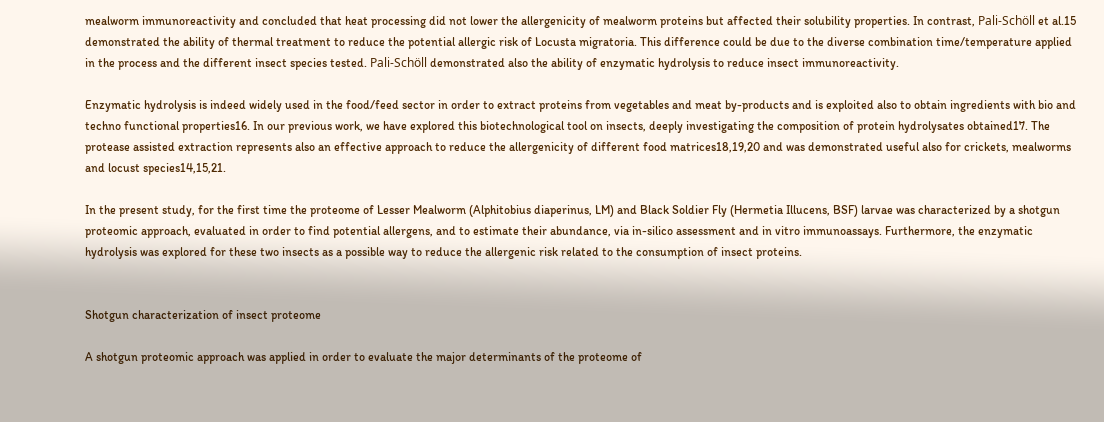mealworm immunoreactivity and concluded that heat processing did not lower the allergenicity of mealworm proteins but affected their solubility properties. In contrast, Pali-Schöll et al.15 demonstrated the ability of thermal treatment to reduce the potential allergic risk of Locusta migratoria. This difference could be due to the diverse combination time/temperature applied in the process and the different insect species tested. Pali-Schöll demonstrated also the ability of enzymatic hydrolysis to reduce insect immunoreactivity.

Enzymatic hydrolysis is indeed widely used in the food/feed sector in order to extract proteins from vegetables and meat by-products and is exploited also to obtain ingredients with bio and techno functional properties16. In our previous work, we have explored this biotechnological tool on insects, deeply investigating the composition of protein hydrolysates obtained17. The protease assisted extraction represents also an effective approach to reduce the allergenicity of different food matrices18,19,20 and was demonstrated useful also for crickets, mealworms and locust species14,15,21.

In the present study, for the first time the proteome of Lesser Mealworm (Alphitobius diaperinus, LM) and Black Soldier Fly (Hermetia Illucens, BSF) larvae was characterized by a shotgun proteomic approach, evaluated in order to find potential allergens, and to estimate their abundance, via in-silico assessment and in vitro immunoassays. Furthermore, the enzymatic hydrolysis was explored for these two insects as a possible way to reduce the allergenic risk related to the consumption of insect proteins.


Shotgun characterization of insect proteome

A shotgun proteomic approach was applied in order to evaluate the major determinants of the proteome of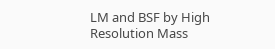LM and BSF by High Resolution Mass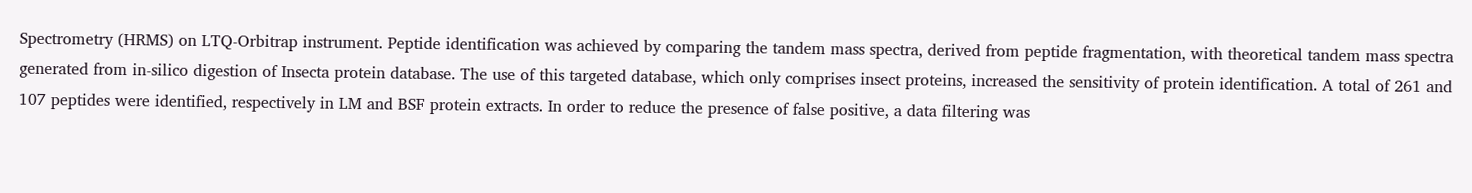Spectrometry (HRMS) on LTQ-Orbitrap instrument. Peptide identification was achieved by comparing the tandem mass spectra, derived from peptide fragmentation, with theoretical tandem mass spectra generated from in-silico digestion of Insecta protein database. The use of this targeted database, which only comprises insect proteins, increased the sensitivity of protein identification. A total of 261 and 107 peptides were identified, respectively in LM and BSF protein extracts. In order to reduce the presence of false positive, a data filtering was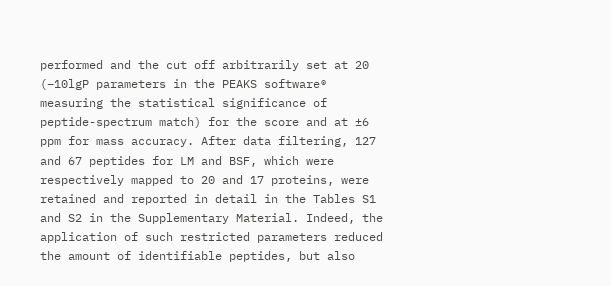performed and the cut off arbitrarily set at 20 (−10lgP parameters in the PEAKS software® measuring the statistical significance of peptide-spectrum match) for the score and at ±6 ppm for mass accuracy. After data filtering, 127 and 67 peptides for LM and BSF, which were respectively mapped to 20 and 17 proteins, were retained and reported in detail in the Tables S1 and S2 in the Supplementary Material. Indeed, the application of such restricted parameters reduced the amount of identifiable peptides, but also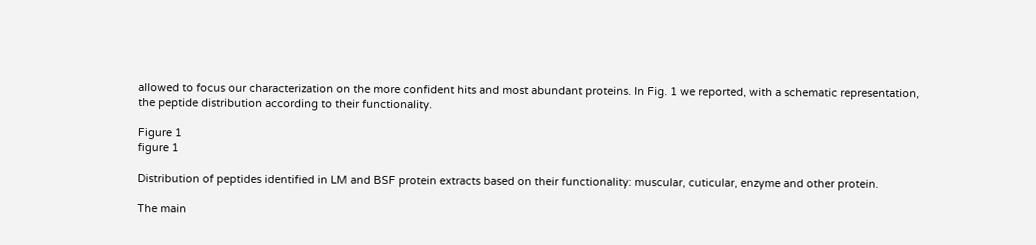allowed to focus our characterization on the more confident hits and most abundant proteins. In Fig. 1 we reported, with a schematic representation, the peptide distribution according to their functionality.

Figure 1
figure 1

Distribution of peptides identified in LM and BSF protein extracts based on their functionality: muscular, cuticular, enzyme and other protein.

The main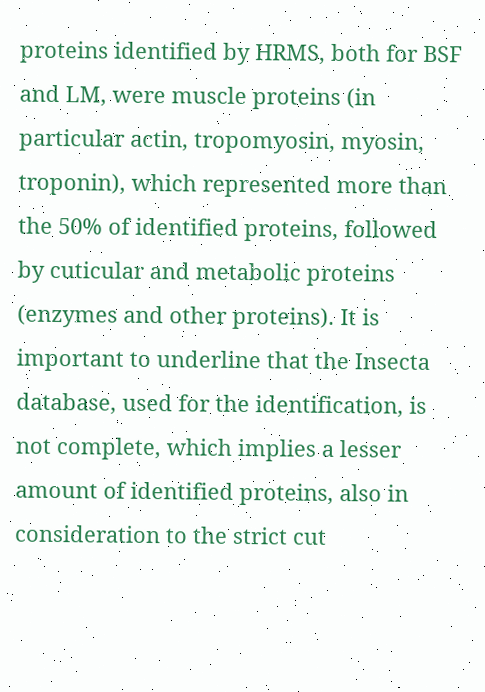proteins identified by HRMS, both for BSF and LM, were muscle proteins (in particular actin, tropomyosin, myosin, troponin), which represented more than the 50% of identified proteins, followed by cuticular and metabolic proteins (enzymes and other proteins). It is important to underline that the Insecta database, used for the identification, is not complete, which implies a lesser amount of identified proteins, also in consideration to the strict cut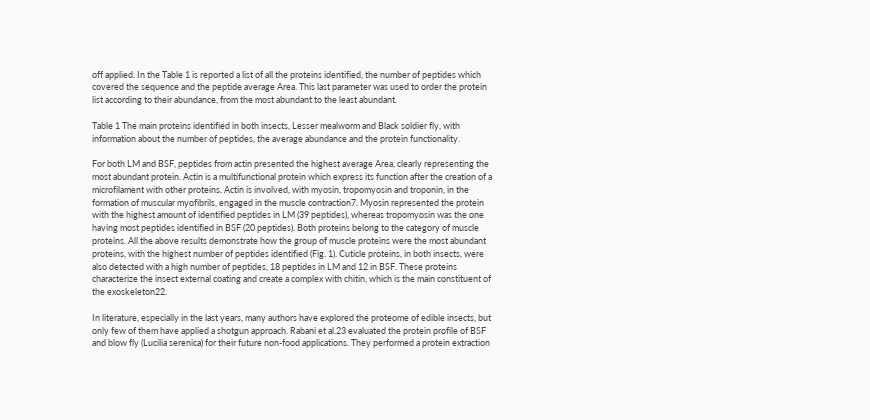off applied. In the Table 1 is reported a list of all the proteins identified, the number of peptides which covered the sequence and the peptide average Area. This last parameter was used to order the protein list according to their abundance, from the most abundant to the least abundant.

Table 1 The main proteins identified in both insects, Lesser mealworm and Black soldier fly, with information about the number of peptides, the average abundance and the protein functionality.

For both LM and BSF, peptides from actin presented the highest average Area, clearly representing the most abundant protein. Actin is a multifunctional protein which express its function after the creation of a microfilament with other proteins. Actin is involved, with myosin, tropomyosin and troponin, in the formation of muscular myofibrils, engaged in the muscle contraction7. Myosin represented the protein with the highest amount of identified peptides in LM (39 peptides), whereas tropomyosin was the one having most peptides identified in BSF (20 peptides). Both proteins belong to the category of muscle proteins. All the above results demonstrate how the group of muscle proteins were the most abundant proteins, with the highest number of peptides identified (Fig. 1). Cuticle proteins, in both insects, were also detected with a high number of peptides, 18 peptides in LM and 12 in BSF. These proteins characterize the insect external coating and create a complex with chitin, which is the main constituent of the exoskeleton22.

In literature, especially in the last years, many authors have explored the proteome of edible insects, but only few of them have applied a shotgun approach. Rabani et al.23 evaluated the protein profile of BSF and blow fly (Lucilia serenica) for their future non-food applications. They performed a protein extraction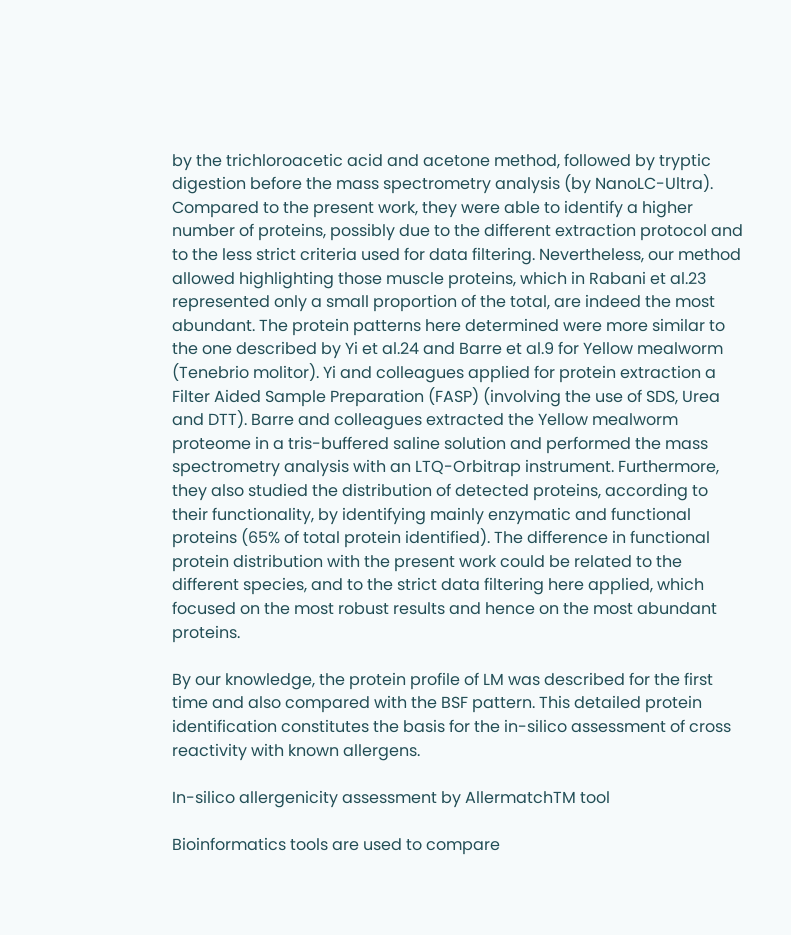by the trichloroacetic acid and acetone method, followed by tryptic digestion before the mass spectrometry analysis (by NanoLC-Ultra). Compared to the present work, they were able to identify a higher number of proteins, possibly due to the different extraction protocol and to the less strict criteria used for data filtering. Nevertheless, our method allowed highlighting those muscle proteins, which in Rabani et al.23 represented only a small proportion of the total, are indeed the most abundant. The protein patterns here determined were more similar to the one described by Yi et al.24 and Barre et al.9 for Yellow mealworm (Tenebrio molitor). Yi and colleagues applied for protein extraction a Filter Aided Sample Preparation (FASP) (involving the use of SDS, Urea and DTT). Barre and colleagues extracted the Yellow mealworm proteome in a tris-buffered saline solution and performed the mass spectrometry analysis with an LTQ-Orbitrap instrument. Furthermore, they also studied the distribution of detected proteins, according to their functionality, by identifying mainly enzymatic and functional proteins (65% of total protein identified). The difference in functional protein distribution with the present work could be related to the different species, and to the strict data filtering here applied, which focused on the most robust results and hence on the most abundant proteins.

By our knowledge, the protein profile of LM was described for the first time and also compared with the BSF pattern. This detailed protein identification constitutes the basis for the in-silico assessment of cross reactivity with known allergens.

In-silico allergenicity assessment by AllermatchTM tool

Bioinformatics tools are used to compare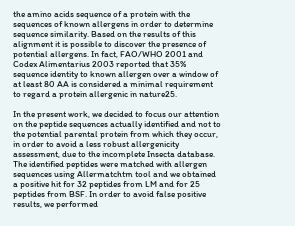the amino acids sequence of a protein with the sequences of known allergens in order to determine sequence similarity. Based on the results of this alignment it is possible to discover the presence of potential allergens. In fact, FAO/WHO 2001 and Codex Alimentarius 2003 reported that 35% sequence identity to known allergen over a window of at least 80 AA is considered a minimal requirement to regard a protein allergenic in nature25.

In the present work, we decided to focus our attention on the peptide sequences actually identified and not to the potential parental protein from which they occur, in order to avoid a less robust allergenicity assessment, due to the incomplete Insecta database. The identified peptides were matched with allergen sequences using Allermatchtm tool and we obtained a positive hit for 32 peptides from LM and for 25 peptides from BSF. In order to avoid false positive results, we performed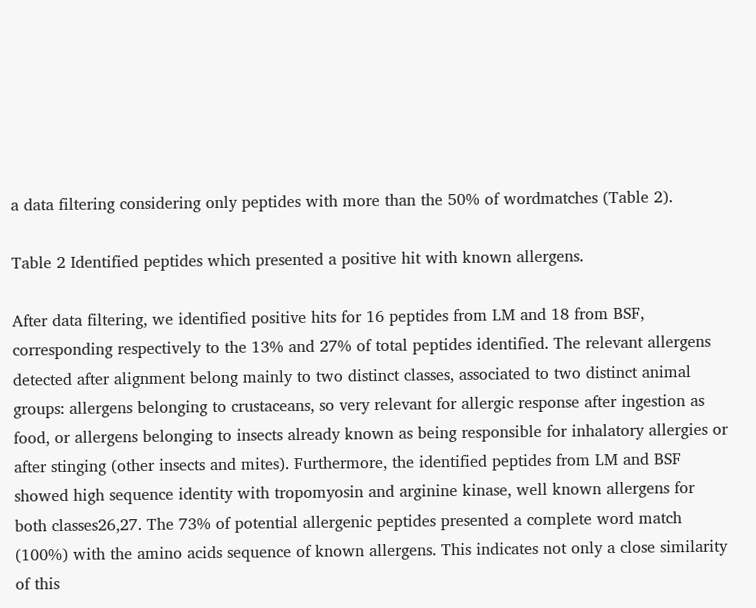a data filtering considering only peptides with more than the 50% of wordmatches (Table 2).

Table 2 Identified peptides which presented a positive hit with known allergens.

After data filtering, we identified positive hits for 16 peptides from LM and 18 from BSF, corresponding respectively to the 13% and 27% of total peptides identified. The relevant allergens detected after alignment belong mainly to two distinct classes, associated to two distinct animal groups: allergens belonging to crustaceans, so very relevant for allergic response after ingestion as food, or allergens belonging to insects already known as being responsible for inhalatory allergies or after stinging (other insects and mites). Furthermore, the identified peptides from LM and BSF showed high sequence identity with tropomyosin and arginine kinase, well known allergens for both classes26,27. The 73% of potential allergenic peptides presented a complete word match (100%) with the amino acids sequence of known allergens. This indicates not only a close similarity of this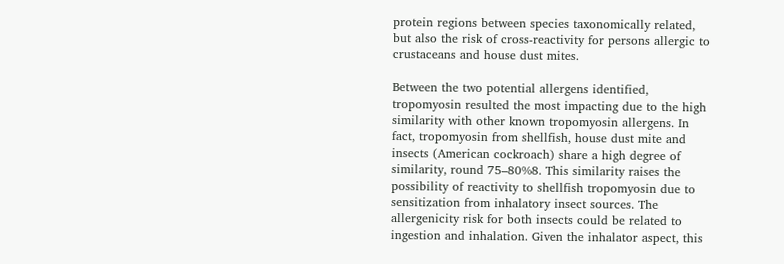protein regions between species taxonomically related, but also the risk of cross-reactivity for persons allergic to crustaceans and house dust mites.

Between the two potential allergens identified, tropomyosin resulted the most impacting due to the high similarity with other known tropomyosin allergens. In fact, tropomyosin from shellfish, house dust mite and insects (American cockroach) share a high degree of similarity, round 75–80%8. This similarity raises the possibility of reactivity to shellfish tropomyosin due to sensitization from inhalatory insect sources. The allergenicity risk for both insects could be related to ingestion and inhalation. Given the inhalator aspect, this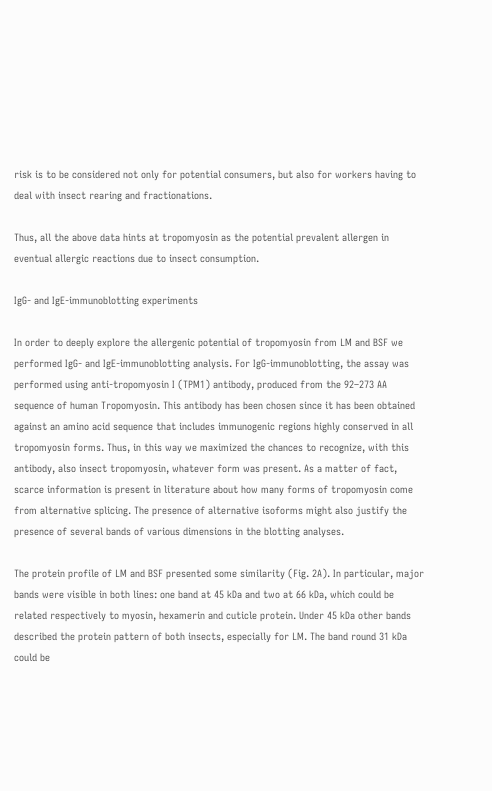risk is to be considered not only for potential consumers, but also for workers having to deal with insect rearing and fractionations.

Thus, all the above data hints at tropomyosin as the potential prevalent allergen in eventual allergic reactions due to insect consumption.

IgG- and IgE-immunoblotting experiments

In order to deeply explore the allergenic potential of tropomyosin from LM and BSF we performed IgG- and IgE-immunoblotting analysis. For IgG-immunoblotting, the assay was performed using anti-tropomyosin I (TPM1) antibody, produced from the 92–273 AA sequence of human Tropomyosin. This antibody has been chosen since it has been obtained against an amino acid sequence that includes immunogenic regions highly conserved in all tropomyosin forms. Thus, in this way we maximized the chances to recognize, with this antibody, also insect tropomyosin, whatever form was present. As a matter of fact, scarce information is present in literature about how many forms of tropomyosin come from alternative splicing. The presence of alternative isoforms might also justify the presence of several bands of various dimensions in the blotting analyses.

The protein profile of LM and BSF presented some similarity (Fig. 2A). In particular, major bands were visible in both lines: one band at 45 kDa and two at 66 kDa, which could be related respectively to myosin, hexamerin and cuticle protein. Under 45 kDa other bands described the protein pattern of both insects, especially for LM. The band round 31 kDa could be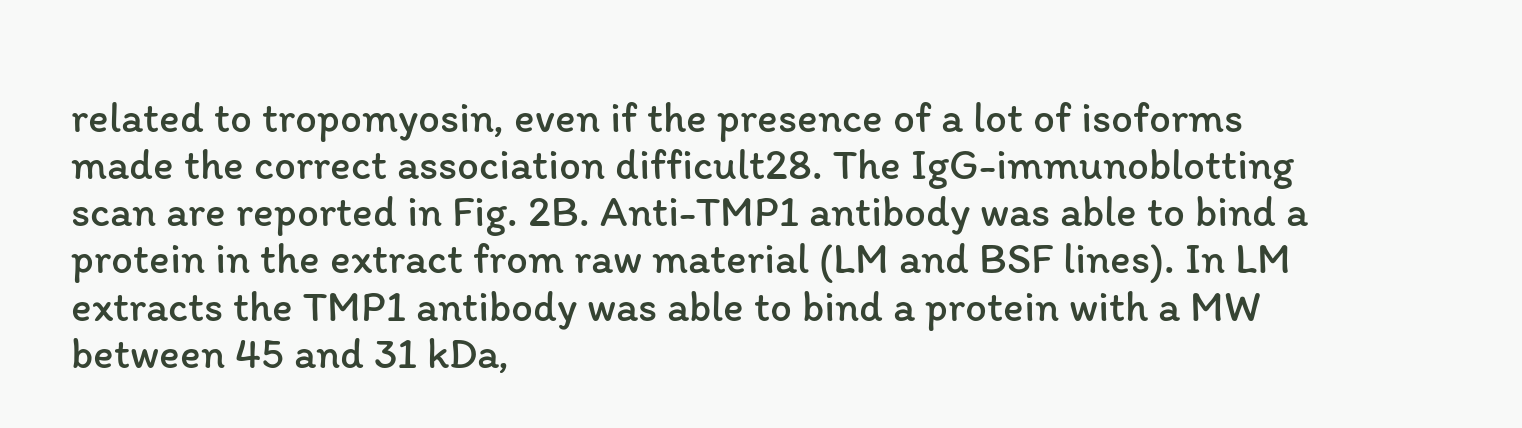related to tropomyosin, even if the presence of a lot of isoforms made the correct association difficult28. The IgG-immunoblotting scan are reported in Fig. 2B. Anti-TMP1 antibody was able to bind a protein in the extract from raw material (LM and BSF lines). In LM extracts the TMP1 antibody was able to bind a protein with a MW between 45 and 31 kDa,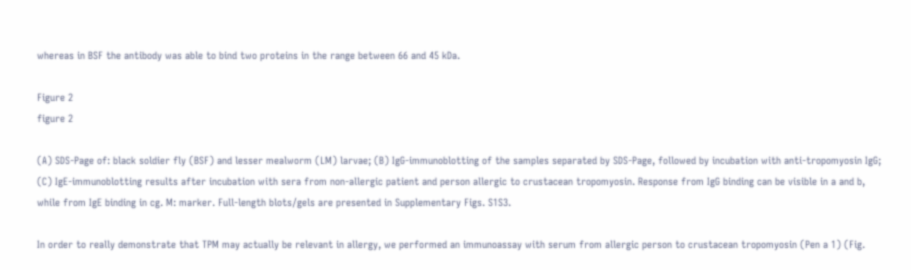whereas in BSF the antibody was able to bind two proteins in the range between 66 and 45 kDa.

Figure 2
figure 2

(A) SDS-Page of: black soldier fly (BSF) and lesser mealworm (LM) larvae; (B) IgG-immunoblotting of the samples separated by SDS-Page, followed by incubation with anti-tropomyosin IgG; (C) IgE-immunoblotting results after incubation with sera from non-allergic patient and person allergic to crustacean tropomyosin. Response from IgG binding can be visible in a and b, while from IgE binding in cg. M: marker. Full-length blots/gels are presented in Supplementary Figs. S1S3.

In order to really demonstrate that TPM may actually be relevant in allergy, we performed an immunoassay with serum from allergic person to crustacean tropomyosin (Pen a 1) (Fig.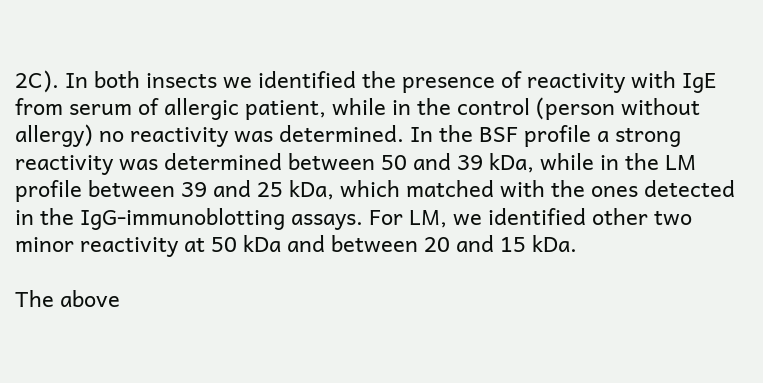2C). In both insects we identified the presence of reactivity with IgE from serum of allergic patient, while in the control (person without allergy) no reactivity was determined. In the BSF profile a strong reactivity was determined between 50 and 39 kDa, while in the LM profile between 39 and 25 kDa, which matched with the ones detected in the IgG-immunoblotting assays. For LM, we identified other two minor reactivity at 50 kDa and between 20 and 15 kDa.

The above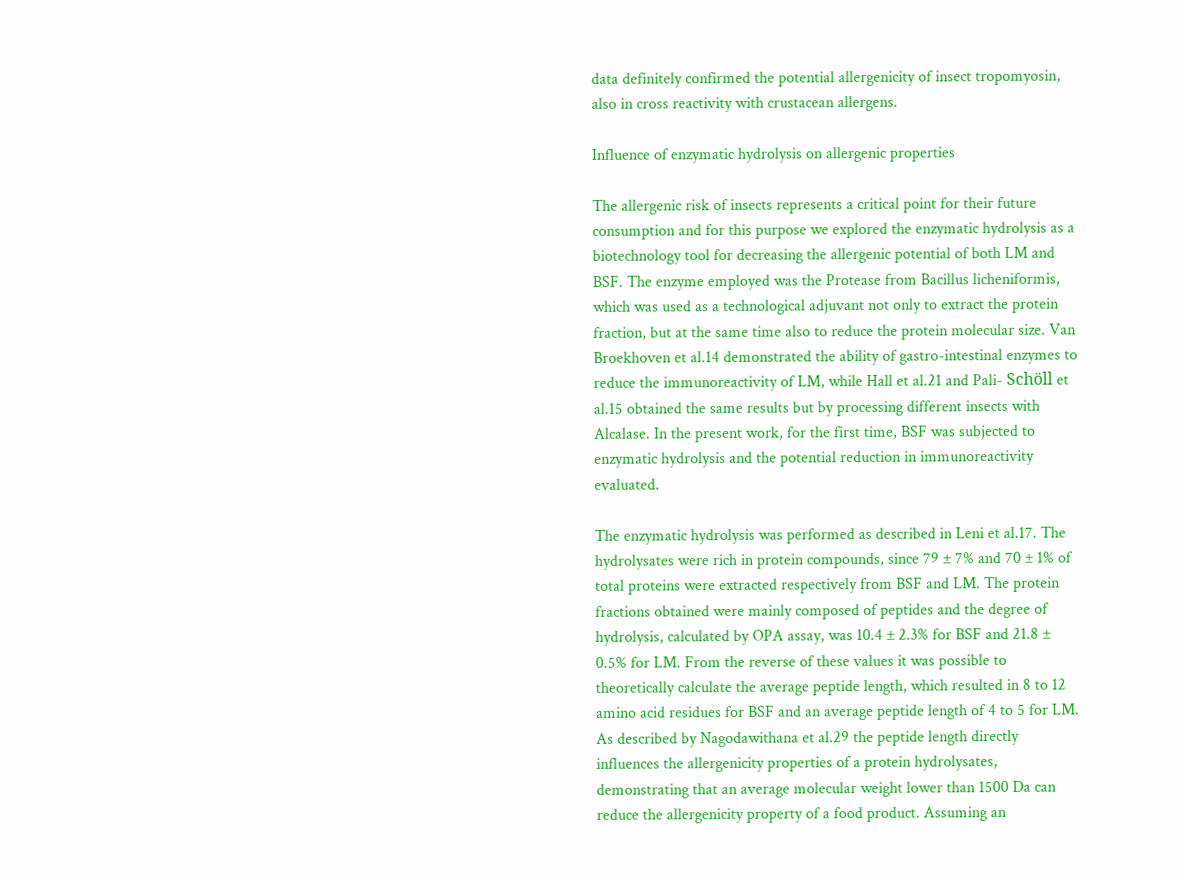data definitely confirmed the potential allergenicity of insect tropomyosin, also in cross reactivity with crustacean allergens.

Influence of enzymatic hydrolysis on allergenic properties

The allergenic risk of insects represents a critical point for their future consumption and for this purpose we explored the enzymatic hydrolysis as a biotechnology tool for decreasing the allergenic potential of both LM and BSF. The enzyme employed was the Protease from Bacillus licheniformis, which was used as a technological adjuvant not only to extract the protein fraction, but at the same time also to reduce the protein molecular size. Van Broekhoven et al.14 demonstrated the ability of gastro-intestinal enzymes to reduce the immunoreactivity of LM, while Hall et al.21 and Pali- Schöll et al.15 obtained the same results but by processing different insects with Alcalase. In the present work, for the first time, BSF was subjected to enzymatic hydrolysis and the potential reduction in immunoreactivity evaluated.

The enzymatic hydrolysis was performed as described in Leni et al.17. The hydrolysates were rich in protein compounds, since 79 ± 7% and 70 ± 1% of total proteins were extracted respectively from BSF and LM. The protein fractions obtained were mainly composed of peptides and the degree of hydrolysis, calculated by OPA assay, was 10.4 ± 2.3% for BSF and 21.8 ± 0.5% for LM. From the reverse of these values it was possible to theoretically calculate the average peptide length, which resulted in 8 to 12 amino acid residues for BSF and an average peptide length of 4 to 5 for LM. As described by Nagodawithana et al.29 the peptide length directly influences the allergenicity properties of a protein hydrolysates, demonstrating that an average molecular weight lower than 1500 Da can reduce the allergenicity property of a food product. Assuming an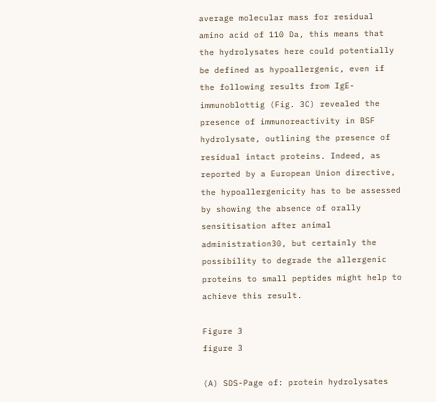average molecular mass for residual amino acid of 110 Da, this means that the hydrolysates here could potentially be defined as hypoallergenic, even if the following results from IgE-immunoblottig (Fig. 3C) revealed the presence of immunoreactivity in BSF hydrolysate, outlining the presence of residual intact proteins. Indeed, as reported by a European Union directive, the hypoallergenicity has to be assessed by showing the absence of orally sensitisation after animal administration30, but certainly the possibility to degrade the allergenic proteins to small peptides might help to achieve this result.

Figure 3
figure 3

(A) SDS-Page of: protein hydrolysates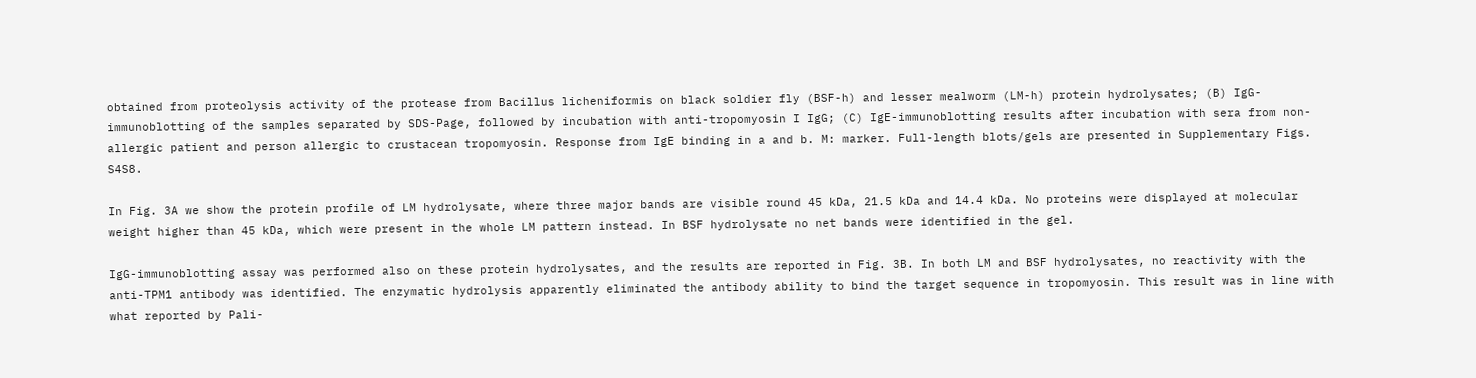obtained from proteolysis activity of the protease from Bacillus licheniformis on black soldier fly (BSF-h) and lesser mealworm (LM-h) protein hydrolysates; (B) IgG-immunoblotting of the samples separated by SDS-Page, followed by incubation with anti-tropomyosin I IgG; (C) IgE-immunoblotting results after incubation with sera from non-allergic patient and person allergic to crustacean tropomyosin. Response from IgE binding in a and b. M: marker. Full-length blots/gels are presented in Supplementary Figs. S4S8.

In Fig. 3A we show the protein profile of LM hydrolysate, where three major bands are visible round 45 kDa, 21.5 kDa and 14.4 kDa. No proteins were displayed at molecular weight higher than 45 kDa, which were present in the whole LM pattern instead. In BSF hydrolysate no net bands were identified in the gel.

IgG-immunoblotting assay was performed also on these protein hydrolysates, and the results are reported in Fig. 3B. In both LM and BSF hydrolysates, no reactivity with the anti-TPM1 antibody was identified. The enzymatic hydrolysis apparently eliminated the antibody ability to bind the target sequence in tropomyosin. This result was in line with what reported by Pali-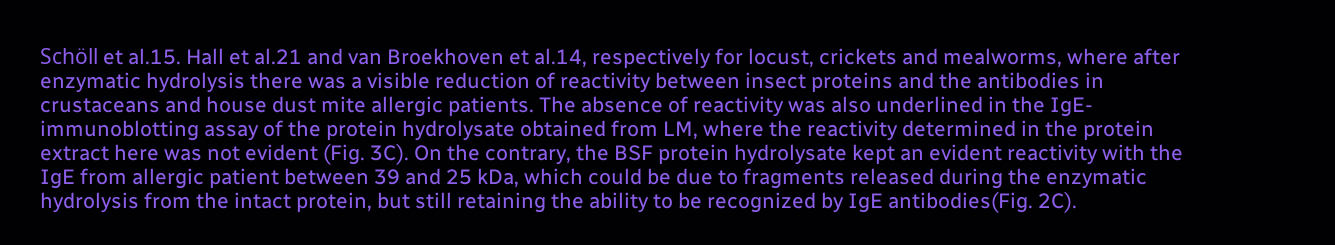Schöll et al.15. Hall et al.21 and van Broekhoven et al.14, respectively for locust, crickets and mealworms, where after enzymatic hydrolysis there was a visible reduction of reactivity between insect proteins and the antibodies in crustaceans and house dust mite allergic patients. The absence of reactivity was also underlined in the IgE-immunoblotting assay of the protein hydrolysate obtained from LM, where the reactivity determined in the protein extract here was not evident (Fig. 3C). On the contrary, the BSF protein hydrolysate kept an evident reactivity with the IgE from allergic patient between 39 and 25 kDa, which could be due to fragments released during the enzymatic hydrolysis from the intact protein, but still retaining the ability to be recognized by IgE antibodies(Fig. 2C).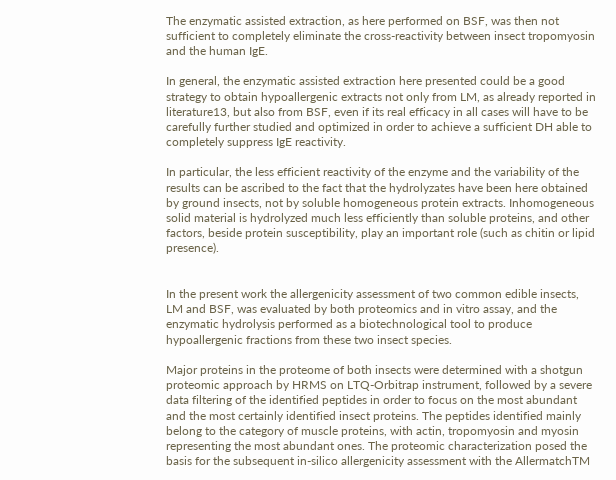The enzymatic assisted extraction, as here performed on BSF, was then not sufficient to completely eliminate the cross-reactivity between insect tropomyosin and the human IgE.

In general, the enzymatic assisted extraction here presented could be a good strategy to obtain hypoallergenic extracts not only from LM, as already reported in literature13, but also from BSF, even if its real efficacy in all cases will have to be carefully further studied and optimized in order to achieve a sufficient DH able to completely suppress IgE reactivity.

In particular, the less efficient reactivity of the enzyme and the variability of the results can be ascribed to the fact that the hydrolyzates have been here obtained by ground insects, not by soluble homogeneous protein extracts. Inhomogeneous solid material is hydrolyzed much less efficiently than soluble proteins, and other factors, beside protein susceptibility, play an important role (such as chitin or lipid presence).


In the present work the allergenicity assessment of two common edible insects, LM and BSF, was evaluated by both proteomics and in vitro assay, and the enzymatic hydrolysis performed as a biotechnological tool to produce hypoallergenic fractions from these two insect species.

Major proteins in the proteome of both insects were determined with a shotgun proteomic approach by HRMS on LTQ-Orbitrap instrument, followed by a severe data filtering of the identified peptides in order to focus on the most abundant and the most certainly identified insect proteins. The peptides identified mainly belong to the category of muscle proteins, with actin, tropomyosin and myosin representing the most abundant ones. The proteomic characterization posed the basis for the subsequent in-silico allergenicity assessment with the AllermatchTM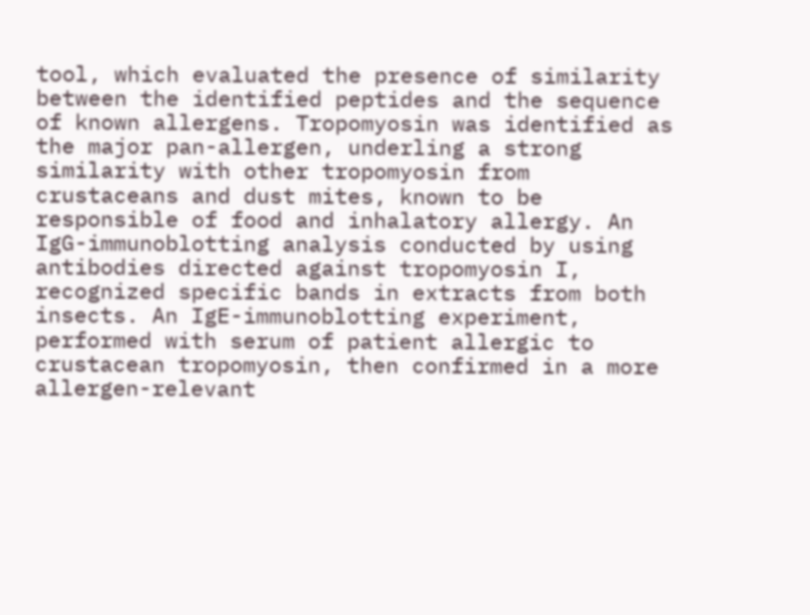tool, which evaluated the presence of similarity between the identified peptides and the sequence of known allergens. Tropomyosin was identified as the major pan-allergen, underling a strong similarity with other tropomyosin from crustaceans and dust mites, known to be responsible of food and inhalatory allergy. An IgG-immunoblotting analysis conducted by using antibodies directed against tropomyosin I, recognized specific bands in extracts from both insects. An IgE-immunoblotting experiment, performed with serum of patient allergic to crustacean tropomyosin, then confirmed in a more allergen-relevant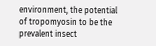environment, the potential of tropomyosin to be the prevalent insect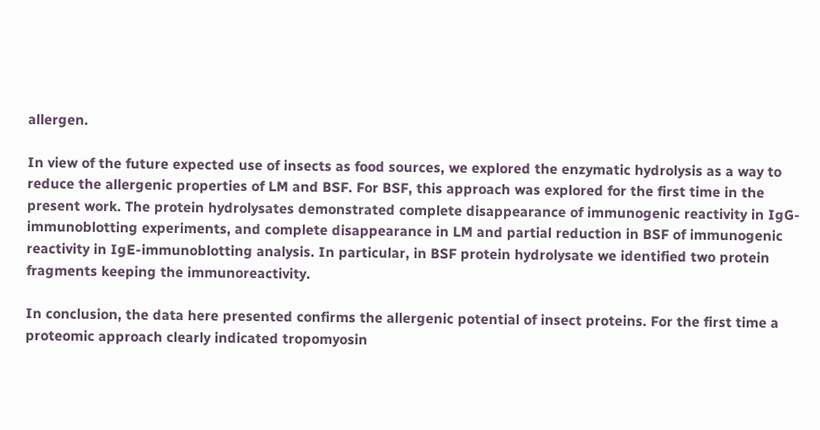allergen.

In view of the future expected use of insects as food sources, we explored the enzymatic hydrolysis as a way to reduce the allergenic properties of LM and BSF. For BSF, this approach was explored for the first time in the present work. The protein hydrolysates demonstrated complete disappearance of immunogenic reactivity in IgG-immunoblotting experiments, and complete disappearance in LM and partial reduction in BSF of immunogenic reactivity in IgE-immunoblotting analysis. In particular, in BSF protein hydrolysate we identified two protein fragments keeping the immunoreactivity.

In conclusion, the data here presented confirms the allergenic potential of insect proteins. For the first time a proteomic approach clearly indicated tropomyosin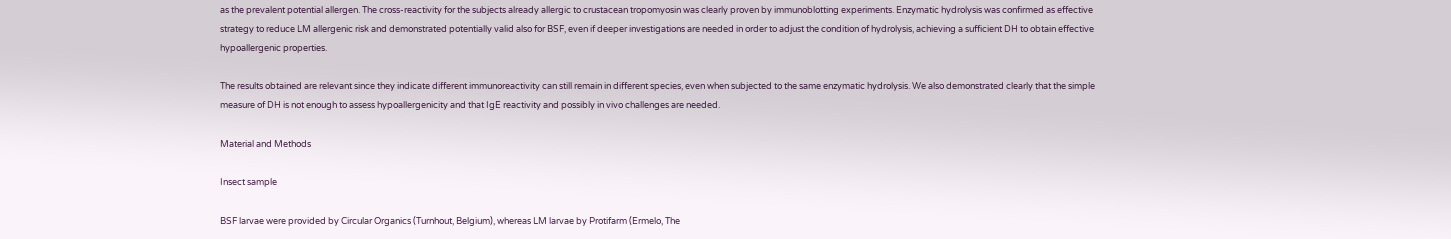as the prevalent potential allergen. The cross-reactivity for the subjects already allergic to crustacean tropomyosin was clearly proven by immunoblotting experiments. Enzymatic hydrolysis was confirmed as effective strategy to reduce LM allergenic risk and demonstrated potentially valid also for BSF, even if deeper investigations are needed in order to adjust the condition of hydrolysis, achieving a sufficient DH to obtain effective hypoallergenic properties.

The results obtained are relevant since they indicate different immunoreactivity can still remain in different species, even when subjected to the same enzymatic hydrolysis. We also demonstrated clearly that the simple measure of DH is not enough to assess hypoallergenicity and that IgE reactivity and possibly in vivo challenges are needed.

Material and Methods

Insect sample

BSF larvae were provided by Circular Organics (Turnhout, Belgium), whereas LM larvae by Protifarm (Ermelo, The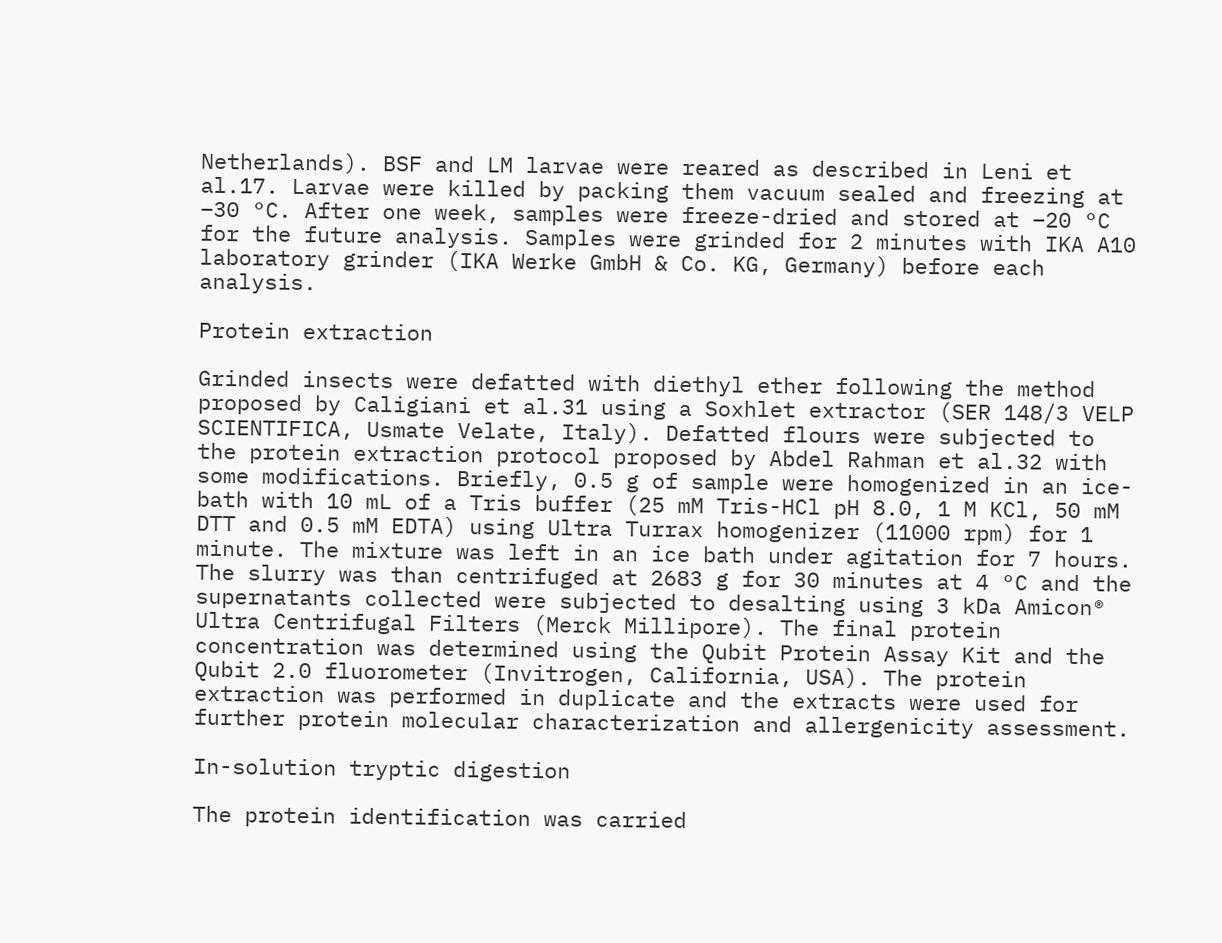Netherlands). BSF and LM larvae were reared as described in Leni et al.17. Larvae were killed by packing them vacuum sealed and freezing at −30 °C. After one week, samples were freeze-dried and stored at −20 °C for the future analysis. Samples were grinded for 2 minutes with IKA A10 laboratory grinder (IKA Werke GmbH & Co. KG, Germany) before each analysis.

Protein extraction

Grinded insects were defatted with diethyl ether following the method proposed by Caligiani et al.31 using a Soxhlet extractor (SER 148/3 VELP SCIENTIFICA, Usmate Velate, Italy). Defatted flours were subjected to the protein extraction protocol proposed by Abdel Rahman et al.32 with some modifications. Briefly, 0.5 g of sample were homogenized in an ice-bath with 10 mL of a Tris buffer (25 mM Tris-HCl pH 8.0, 1 M KCl, 50 mM DTT and 0.5 mM EDTA) using Ultra Turrax homogenizer (11000 rpm) for 1 minute. The mixture was left in an ice bath under agitation for 7 hours. The slurry was than centrifuged at 2683 g for 30 minutes at 4 °C and the supernatants collected were subjected to desalting using 3 kDa Amicon® Ultra Centrifugal Filters (Merck Millipore). The final protein concentration was determined using the Qubit Protein Assay Kit and the Qubit 2.0 fluorometer (Invitrogen, California, USA). The protein extraction was performed in duplicate and the extracts were used for further protein molecular characterization and allergenicity assessment.

In-solution tryptic digestion

The protein identification was carried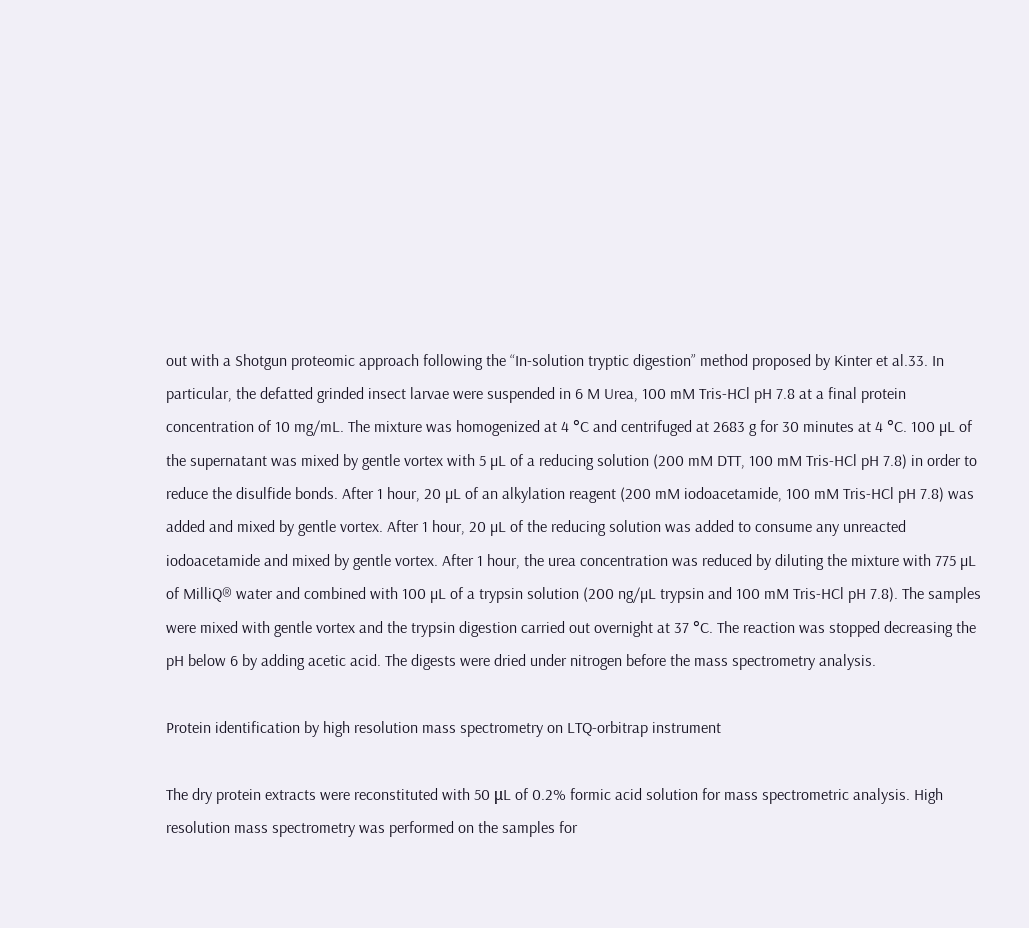out with a Shotgun proteomic approach following the “In-solution tryptic digestion” method proposed by Kinter et al.33. In particular, the defatted grinded insect larvae were suspended in 6 M Urea, 100 mM Tris-HCl pH 7.8 at a final protein concentration of 10 mg/mL. The mixture was homogenized at 4 °C and centrifuged at 2683 g for 30 minutes at 4 °C. 100 µL of the supernatant was mixed by gentle vortex with 5 µL of a reducing solution (200 mM DTT, 100 mM Tris-HCl pH 7.8) in order to reduce the disulfide bonds. After 1 hour, 20 µL of an alkylation reagent (200 mM iodoacetamide, 100 mM Tris-HCl pH 7.8) was added and mixed by gentle vortex. After 1 hour, 20 µL of the reducing solution was added to consume any unreacted iodoacetamide and mixed by gentle vortex. After 1 hour, the urea concentration was reduced by diluting the mixture with 775 µL of MilliQ® water and combined with 100 µL of a trypsin solution (200 ng/µL trypsin and 100 mM Tris-HCl pH 7.8). The samples were mixed with gentle vortex and the trypsin digestion carried out overnight at 37 °C. The reaction was stopped decreasing the pH below 6 by adding acetic acid. The digests were dried under nitrogen before the mass spectrometry analysis.

Protein identification by high resolution mass spectrometry on LTQ-orbitrap instrument

The dry protein extracts were reconstituted with 50 μL of 0.2% formic acid solution for mass spectrometric analysis. High resolution mass spectrometry was performed on the samples for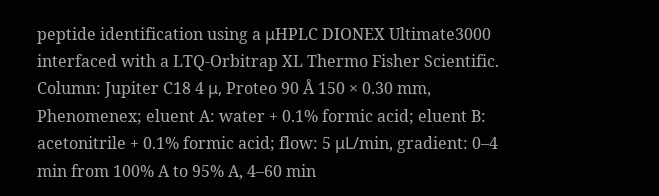peptide identification using a μHPLC DIONEX Ultimate3000 interfaced with a LTQ-Orbitrap XL Thermo Fisher Scientific. Column: Jupiter C18 4 μ, Proteo 90 Å 150 × 0.30 mm, Phenomenex; eluent A: water + 0.1% formic acid; eluent B: acetonitrile + 0.1% formic acid; flow: 5 μL/min, gradient: 0–4 min from 100% A to 95% A, 4–60 min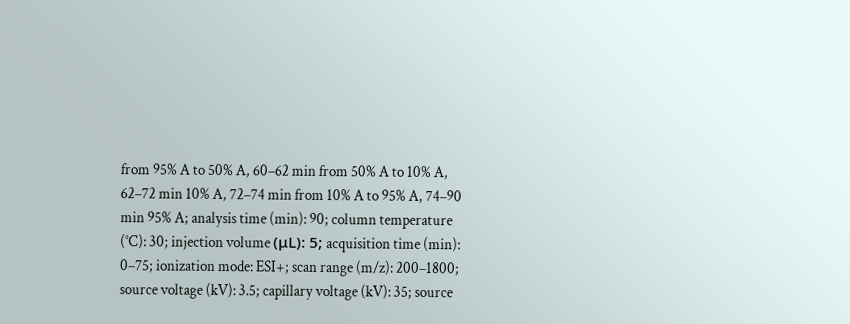from 95% A to 50% A, 60–62 min from 50% A to 10% A, 62–72 min 10% A, 72–74 min from 10% A to 95% A, 74–90 min 95% A; analysis time (min): 90; column temperature (°C): 30; injection volume (μL): 5; acquisition time (min): 0–75; ionization mode: ESI+; scan range (m/z): 200–1800; source voltage (kV): 3.5; capillary voltage (kV): 35; source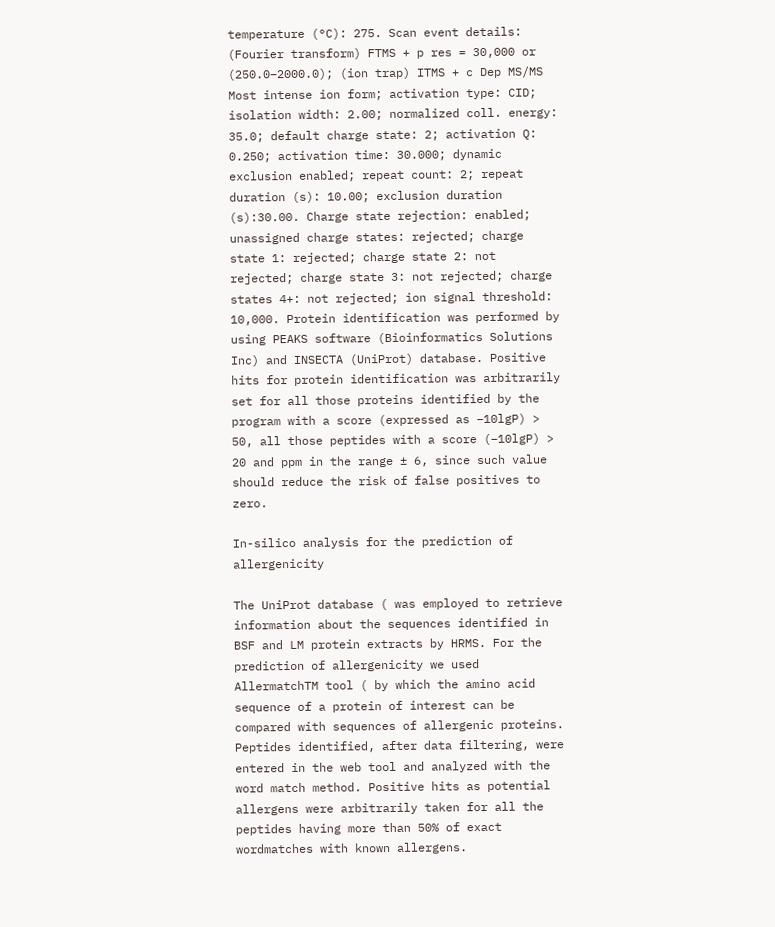temperature (°C): 275. Scan event details: (Fourier transform) FTMS + p res = 30,000 or (250.0–2000.0); (ion trap) ITMS + c Dep MS/MS Most intense ion form; activation type: CID; isolation width: 2.00; normalized coll. energy: 35.0; default charge state: 2; activation Q: 0.250; activation time: 30.000; dynamic exclusion enabled; repeat count: 2; repeat duration (s): 10.00; exclusion duration (s):30.00. Charge state rejection: enabled; unassigned charge states: rejected; charge state 1: rejected; charge state 2: not rejected; charge state 3: not rejected; charge states 4+: not rejected; ion signal threshold: 10,000. Protein identification was performed by using PEAKS software (Bioinformatics Solutions Inc) and INSECTA (UniProt) database. Positive hits for protein identification was arbitrarily set for all those proteins identified by the program with a score (expressed as −10lgP) > 50, all those peptides with a score (−10lgP) > 20 and ppm in the range ± 6, since such value should reduce the risk of false positives to zero.

In-silico analysis for the prediction of allergenicity

The UniProt database ( was employed to retrieve information about the sequences identified in BSF and LM protein extracts by HRMS. For the prediction of allergenicity we used AllermatchTM tool ( by which the amino acid sequence of a protein of interest can be compared with sequences of allergenic proteins. Peptides identified, after data filtering, were entered in the web tool and analyzed with the word match method. Positive hits as potential allergens were arbitrarily taken for all the peptides having more than 50% of exact wordmatches with known allergens.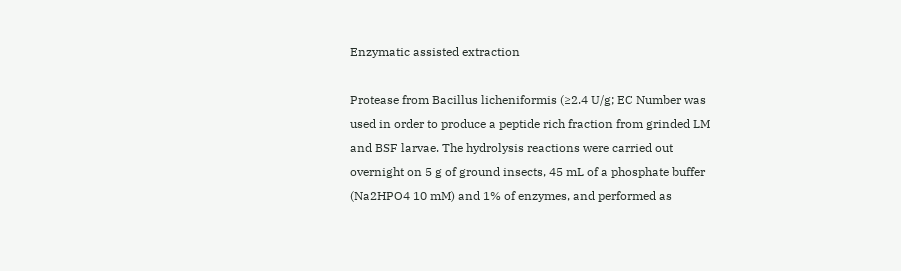Enzymatic assisted extraction

Protease from Bacillus licheniformis (≥2.4 U/g; EC Number was used in order to produce a peptide rich fraction from grinded LM and BSF larvae. The hydrolysis reactions were carried out overnight on 5 g of ground insects, 45 mL of a phosphate buffer (Na2HPO4 10 mM) and 1% of enzymes, and performed as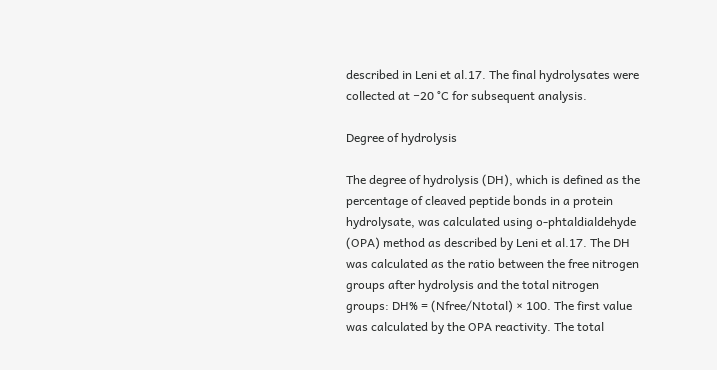described in Leni et al.17. The final hydrolysates were collected at −20 °C for subsequent analysis.

Degree of hydrolysis

The degree of hydrolysis (DH), which is defined as the percentage of cleaved peptide bonds in a protein hydrolysate, was calculated using o-phtaldialdehyde (OPA) method as described by Leni et al.17. The DH was calculated as the ratio between the free nitrogen groups after hydrolysis and the total nitrogen groups: DH% = (Nfree/Ntotal) × 100. The first value was calculated by the OPA reactivity. The total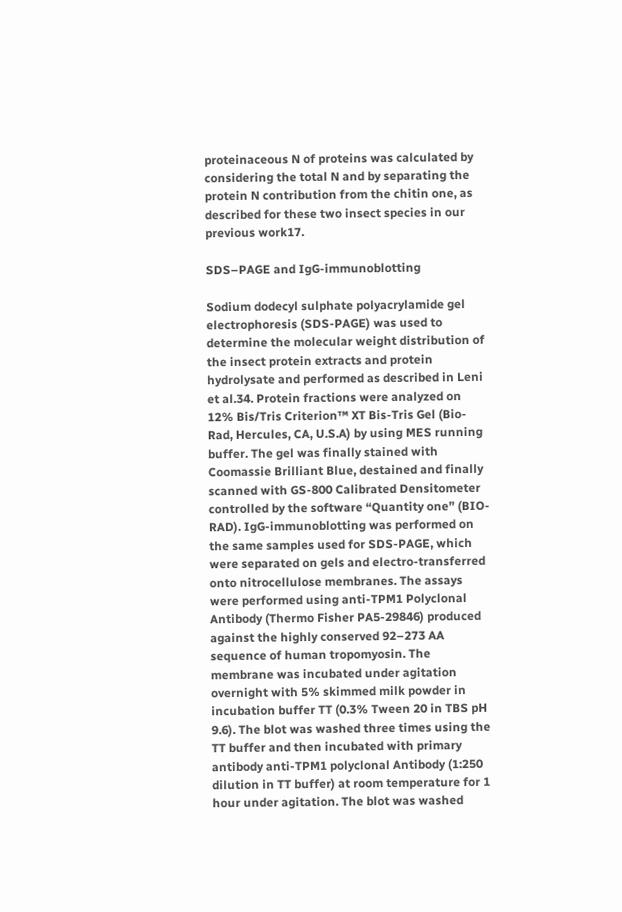proteinaceous N of proteins was calculated by considering the total N and by separating the protein N contribution from the chitin one, as described for these two insect species in our previous work17.

SDS–PAGE and IgG-immunoblotting

Sodium dodecyl sulphate polyacrylamide gel electrophoresis (SDS-PAGE) was used to determine the molecular weight distribution of the insect protein extracts and protein hydrolysate and performed as described in Leni et al.34. Protein fractions were analyzed on 12% Bis/Tris Criterion™ XT Bis-Tris Gel (Bio-Rad, Hercules, CA, U.S.A) by using MES running buffer. The gel was finally stained with Coomassie Brilliant Blue, destained and finally scanned with GS-800 Calibrated Densitometer controlled by the software “Quantity one” (BIO-RAD). IgG-immunoblotting was performed on the same samples used for SDS-PAGE, which were separated on gels and electro-transferred onto nitrocellulose membranes. The assays were performed using anti-TPM1 Polyclonal Antibody (Thermo Fisher PA5-29846) produced against the highly conserved 92–273 AA sequence of human tropomyosin. The membrane was incubated under agitation overnight with 5% skimmed milk powder in incubation buffer TT (0.3% Tween 20 in TBS pH 9.6). The blot was washed three times using the TT buffer and then incubated with primary antibody anti-TPM1 polyclonal Antibody (1:250 dilution in TT buffer) at room temperature for 1 hour under agitation. The blot was washed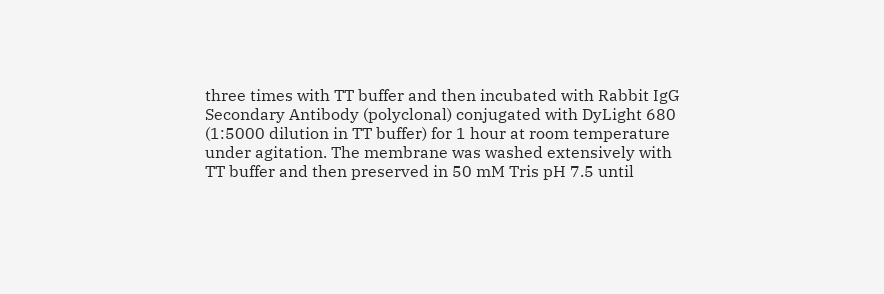three times with TT buffer and then incubated with Rabbit IgG Secondary Antibody (polyclonal) conjugated with DyLight 680 (1:5000 dilution in TT buffer) for 1 hour at room temperature under agitation. The membrane was washed extensively with TT buffer and then preserved in 50 mM Tris pH 7.5 until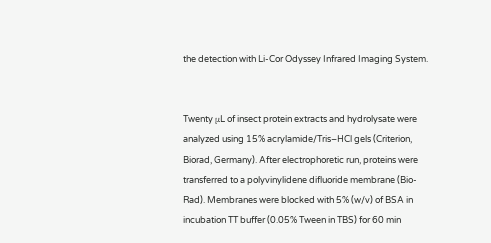the detection with Li-Cor Odyssey Infrared Imaging System.


Twenty μL of insect protein extracts and hydrolysate were analyzed using 15% acrylamide/Tris–HCl gels (Criterion, Biorad, Germany). After electrophoretic run, proteins were transferred to a polyvinylidene difluoride membrane (Bio-Rad). Membranes were blocked with 5% (w/v) of BSA in incubation TT buffer (0.05% Tween in TBS) for 60 min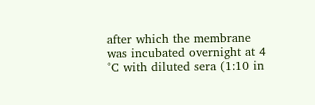after which the membrane was incubated overnight at 4 °C with diluted sera (1:10 in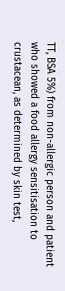TT, BSA 5%) from non-allergic person and patient who showed a food allergy sensitisation to crustacean, as determined by skin test,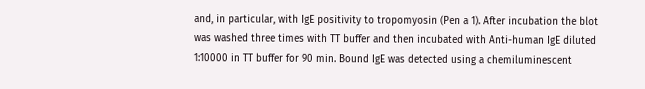and, in particular, with IgE positivity to tropomyosin (Pen a 1). After incubation the blot was washed three times with TT buffer and then incubated with Anti-human IgE diluted 1:10000 in TT buffer for 90 min. Bound IgE was detected using a chemiluminescent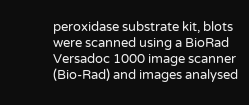peroxidase substrate kit, blots were scanned using a BioRad Versadoc 1000 image scanner (Bio-Rad) and images analysed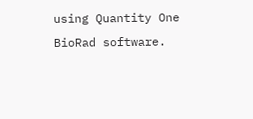using Quantity One BioRad software.